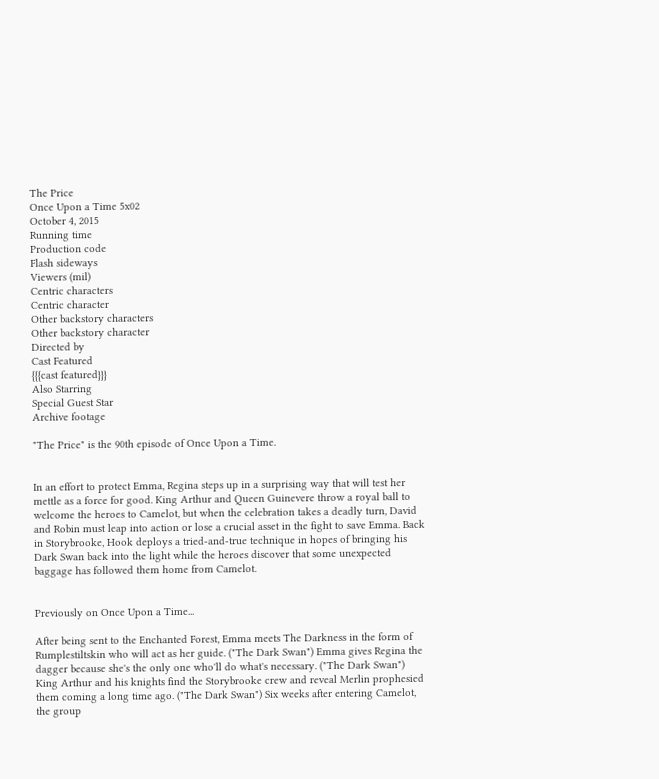The Price
Once Upon a Time 5x02
October 4, 2015
Running time
Production code
Flash sideways
Viewers (mil)
Centric characters
Centric character
Other backstory characters
Other backstory character
Directed by
Cast Featured
{{{cast featured}}}
Also Starring
Special Guest Star
Archive footage

"The Price" is the 90th episode of Once Upon a Time.


In an effort to protect Emma, Regina steps up in a surprising way that will test her mettle as a force for good. King Arthur and Queen Guinevere throw a royal ball to welcome the heroes to Camelot, but when the celebration takes a deadly turn, David and Robin must leap into action or lose a crucial asset in the fight to save Emma. Back in Storybrooke, Hook deploys a tried-and-true technique in hopes of bringing his Dark Swan back into the light while the heroes discover that some unexpected baggage has followed them home from Camelot.


Previously on Once Upon a Time...

After being sent to the Enchanted Forest, Emma meets The Darkness in the form of Rumplestiltskin who will act as her guide. ("The Dark Swan") Emma gives Regina the dagger because she's the only one who'll do what's necessary. ("The Dark Swan") King Arthur and his knights find the Storybrooke crew and reveal Merlin prophesied them coming a long time ago. ("The Dark Swan") Six weeks after entering Camelot, the group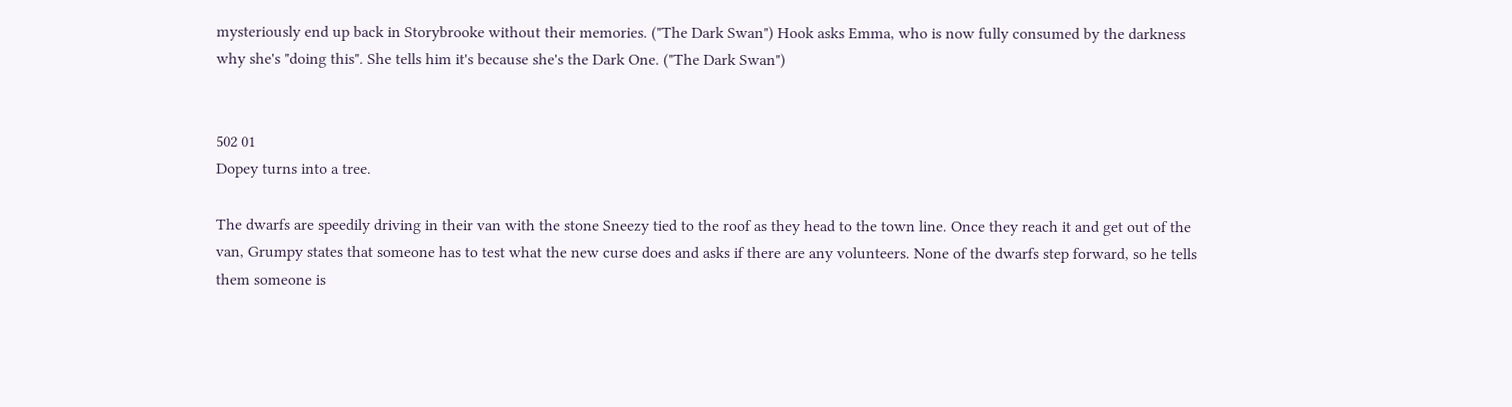mysteriously end up back in Storybrooke without their memories. ("The Dark Swan") Hook asks Emma, who is now fully consumed by the darkness why she's "doing this". She tells him it's because she's the Dark One. ("The Dark Swan")


502 01
Dopey turns into a tree.

The dwarfs are speedily driving in their van with the stone Sneezy tied to the roof as they head to the town line. Once they reach it and get out of the van, Grumpy states that someone has to test what the new curse does and asks if there are any volunteers. None of the dwarfs step forward, so he tells them someone is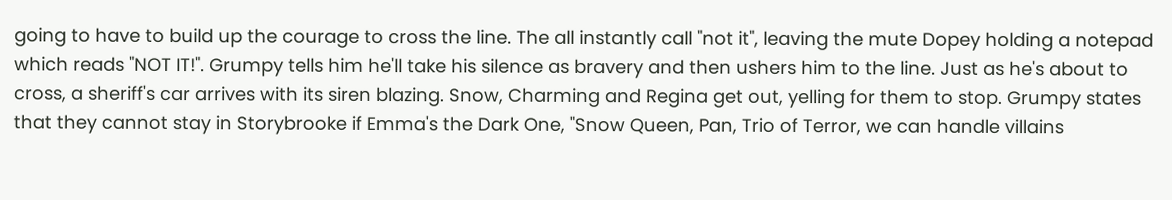going to have to build up the courage to cross the line. The all instantly call "not it", leaving the mute Dopey holding a notepad which reads "NOT IT!". Grumpy tells him he'll take his silence as bravery and then ushers him to the line. Just as he's about to cross, a sheriff's car arrives with its siren blazing. Snow, Charming and Regina get out, yelling for them to stop. Grumpy states that they cannot stay in Storybrooke if Emma's the Dark One, "Snow Queen, Pan, Trio of Terror, we can handle villains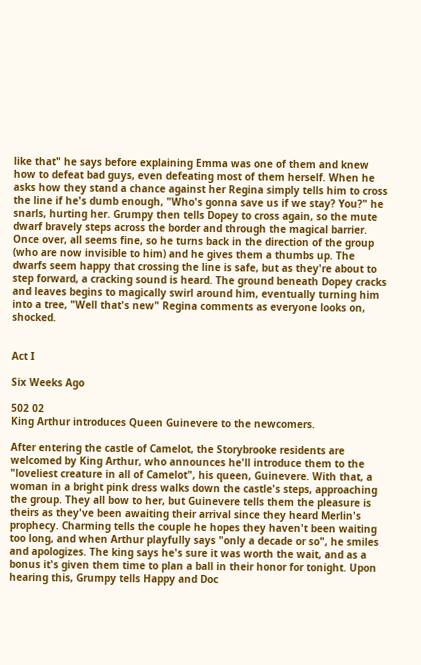like that" he says before explaining Emma was one of them and knew how to defeat bad guys, even defeating most of them herself. When he asks how they stand a chance against her Regina simply tells him to cross the line if he's dumb enough, "Who's gonna save us if we stay? You?" he snarls, hurting her. Grumpy then tells Dopey to cross again, so the mute dwarf bravely steps across the border and through the magical barrier. Once over, all seems fine, so he turns back in the direction of the group (who are now invisible to him) and he gives them a thumbs up. The dwarfs seem happy that crossing the line is safe, but as they're about to step forward, a cracking sound is heard. The ground beneath Dopey cracks and leaves begins to magically swirl around him, eventually turning him into a tree, "Well that's new" Regina comments as everyone looks on, shocked.


Act I

Six Weeks Ago

502 02
King Arthur introduces Queen Guinevere to the newcomers.

After entering the castle of Camelot, the Storybrooke residents are welcomed by King Arthur, who announces he'll introduce them to the "loveliest creature in all of Camelot", his queen, Guinevere. With that, a woman in a bright pink dress walks down the castle's steps, approaching the group. They all bow to her, but Guinevere tells them the pleasure is theirs as they've been awaiting their arrival since they heard Merlin's prophecy. Charming tells the couple he hopes they haven't been waiting too long, and when Arthur playfully says "only a decade or so", he smiles and apologizes. The king says he's sure it was worth the wait, and as a bonus it's given them time to plan a ball in their honor for tonight. Upon hearing this, Grumpy tells Happy and Doc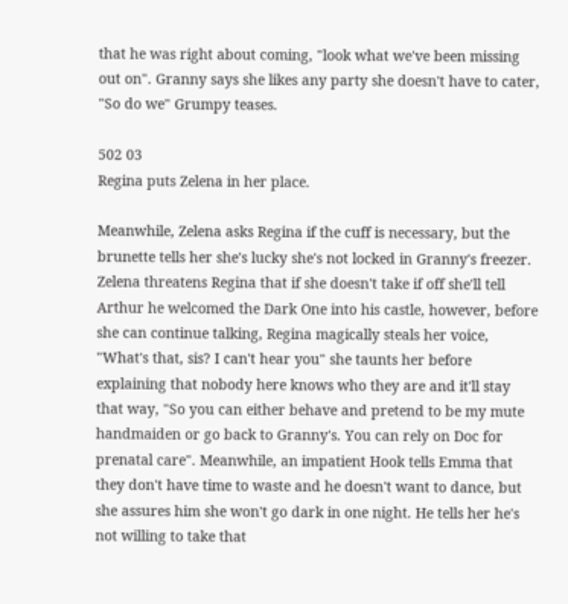that he was right about coming, "look what we've been missing out on". Granny says she likes any party she doesn't have to cater, "So do we" Grumpy teases.

502 03
Regina puts Zelena in her place.

Meanwhile, Zelena asks Regina if the cuff is necessary, but the brunette tells her she's lucky she's not locked in Granny's freezer. Zelena threatens Regina that if she doesn't take if off she'll tell Arthur he welcomed the Dark One into his castle, however, before she can continue talking, Regina magically steals her voice, "What's that, sis? I can't hear you" she taunts her before explaining that nobody here knows who they are and it'll stay that way, "So you can either behave and pretend to be my mute handmaiden or go back to Granny's. You can rely on Doc for prenatal care". Meanwhile, an impatient Hook tells Emma that they don't have time to waste and he doesn't want to dance, but she assures him she won't go dark in one night. He tells her he's not willing to take that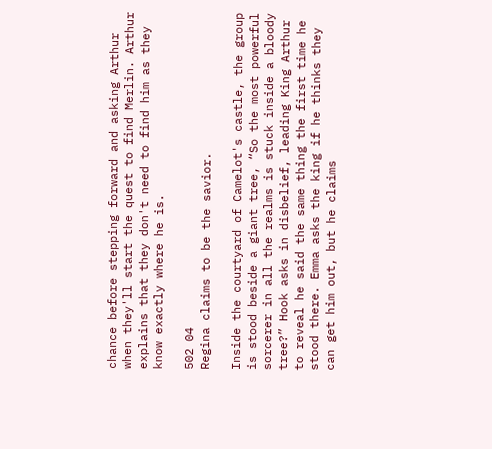chance before stepping forward and asking Arthur when they'll start the quest to find Merlin. Arthur explains that they don't need to find him as they know exactly where he is.

502 04
Regina claims to be the savior.

Inside the courtyard of Camelot's castle, the group is stood beside a giant tree, “So the most powerful sorcerer in all the realms is stuck inside a bloody tree?” Hook asks in disbelief, leading King Arthur to reveal he said the same thing the first time he stood there. Emma asks the king if he thinks they can get him out, but he claims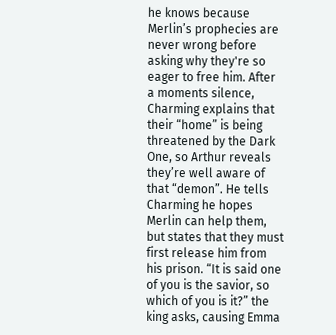he knows because Merlin’s prophecies are never wrong before asking why they're so eager to free him. After a moments silence, Charming explains that their “home” is being threatened by the Dark One, so Arthur reveals they’re well aware of that “demon”. He tells Charming he hopes Merlin can help them, but states that they must first release him from his prison. “It is said one of you is the savior, so which of you is it?” the king asks, causing Emma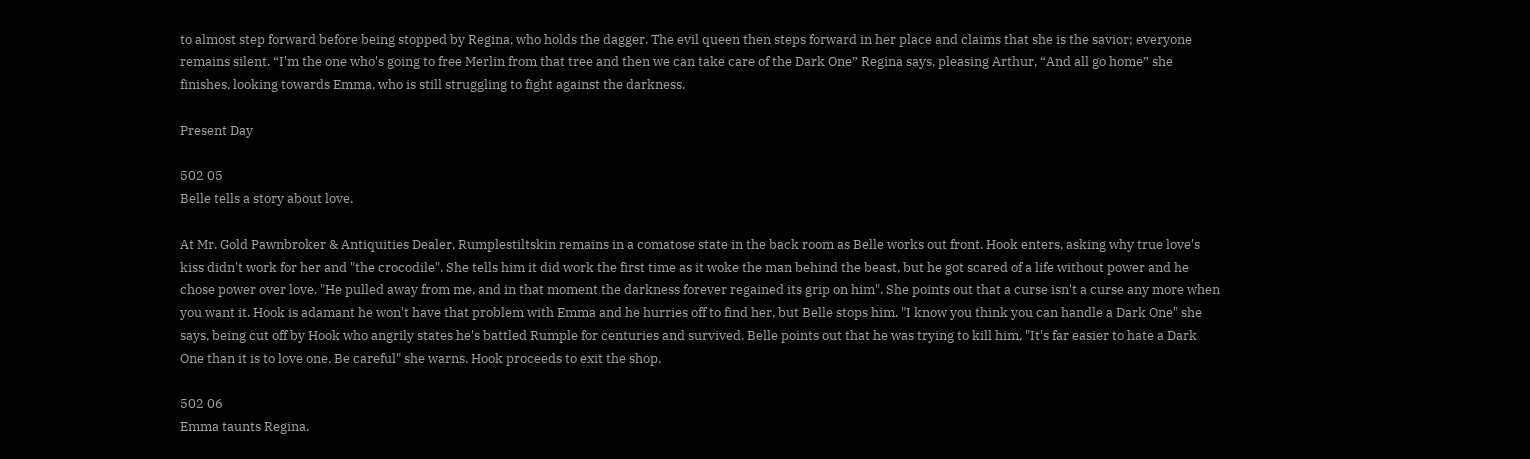to almost step forward before being stopped by Regina, who holds the dagger. The evil queen then steps forward in her place and claims that she is the savior; everyone remains silent. “I'm the one who's going to free Merlin from that tree and then we can take care of the Dark One” Regina says, pleasing Arthur, “And all go home” she finishes, looking towards Emma, who is still struggling to fight against the darkness.

Present Day

502 05
Belle tells a story about love.

At Mr. Gold Pawnbroker & Antiquities Dealer, Rumplestiltskin remains in a comatose state in the back room as Belle works out front. Hook enters, asking why true love's kiss didn't work for her and "the crocodile". She tells him it did work the first time as it woke the man behind the beast, but he got scared of a life without power and he chose power over love. "He pulled away from me, and in that moment the darkness forever regained its grip on him". She points out that a curse isn't a curse any more when you want it. Hook is adamant he won't have that problem with Emma and he hurries off to find her, but Belle stops him. "I know you think you can handle a Dark One" she says, being cut off by Hook who angrily states he's battled Rumple for centuries and survived. Belle points out that he was trying to kill him, "It's far easier to hate a Dark One than it is to love one. Be careful" she warns. Hook proceeds to exit the shop.

502 06
Emma taunts Regina.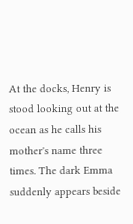At the docks, Henry is stood looking out at the ocean as he calls his mother's name three times. The dark Emma suddenly appears beside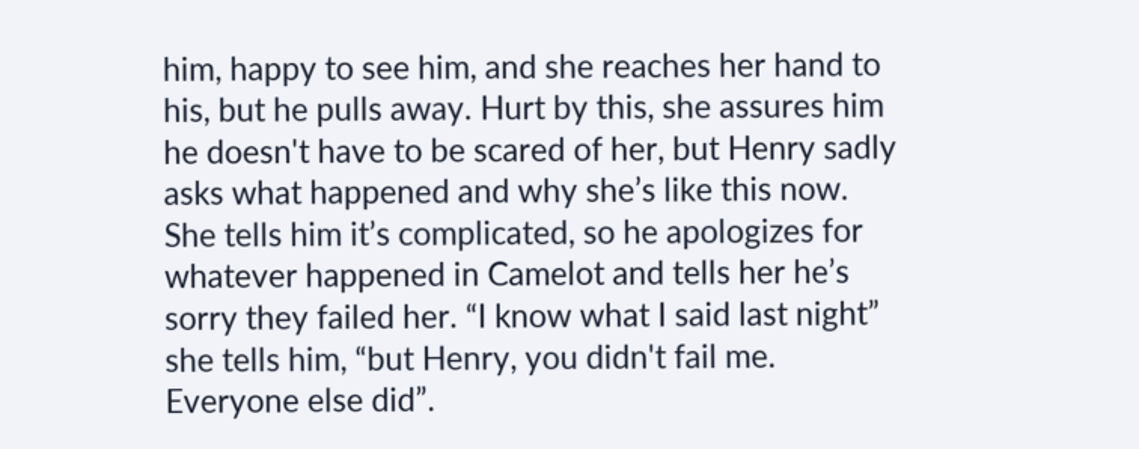him, happy to see him, and she reaches her hand to his, but he pulls away. Hurt by this, she assures him he doesn't have to be scared of her, but Henry sadly asks what happened and why she’s like this now. She tells him it’s complicated, so he apologizes for whatever happened in Camelot and tells her he’s sorry they failed her. “I know what I said last night” she tells him, “but Henry, you didn't fail me. Everyone else did”.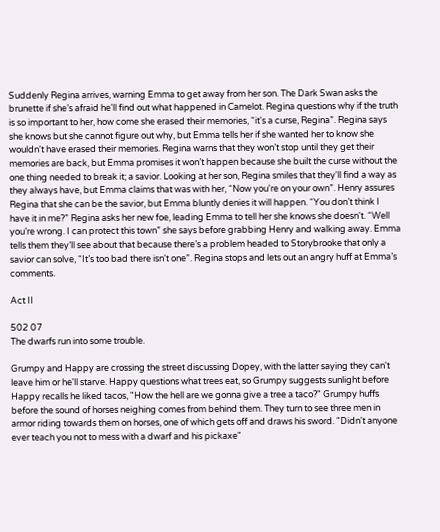Suddenly Regina arrives, warning Emma to get away from her son. The Dark Swan asks the brunette if she’s afraid he'll find out what happened in Camelot. Regina questions why if the truth is so important to her, how come she erased their memories, “it's a curse, Regina”. Regina says she knows but she cannot figure out why, but Emma tells her if she wanted her to know she wouldn't have erased their memories. Regina warns that they won’t stop until they get their memories are back, but Emma promises it won’t happen because she built the curse without the one thing needed to break it; a savior. Looking at her son, Regina smiles that they'll find a way as they always have, but Emma claims that was with her, “Now you're on your own”. Henry assures Regina that she can be the savior, but Emma bluntly denies it will happen. “You don’t think I have it in me?” Regina asks her new foe, leading Emma to tell her she knows she doesn't. “Well you’re wrong. I can protect this town” she says before grabbing Henry and walking away. Emma tells them they’ll see about that because there’s a problem headed to Storybrooke that only a savior can solve, “It’s too bad there isn't one”. Regina stops and lets out an angry huff at Emma’s comments.

Act II

502 07
The dwarfs run into some trouble.

Grumpy and Happy are crossing the street discussing Dopey, with the latter saying they can't leave him or he'll starve. Happy questions what trees eat, so Grumpy suggests sunlight before Happy recalls he liked tacos, "How the hell are we gonna give a tree a taco?" Grumpy huffs before the sound of horses neighing comes from behind them. They turn to see three men in armor riding towards them on horses, one of which gets off and draws his sword. "Didn't anyone ever teach you not to mess with a dwarf and his pickaxe"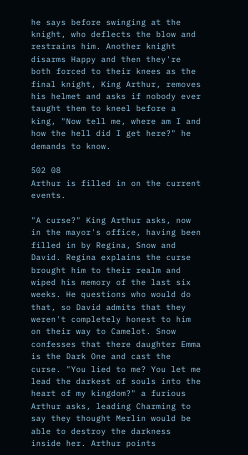he says before swinging at the knight, who deflects the blow and restrains him. Another knight disarms Happy and then they're both forced to their knees as the final knight, King Arthur, removes his helmet and asks if nobody ever taught them to kneel before a king, "Now tell me, where am I and how the hell did I get here?" he demands to know.

502 08
Arthur is filled in on the current events.

"A curse?" King Arthur asks, now in the mayor's office, having been filled in by Regina, Snow and David. Regina explains the curse brought him to their realm and wiped his memory of the last six weeks. He questions who would do that, so David admits that they weren't completely honest to him on their way to Camelot. Snow confesses that there daughter Emma is the Dark One and cast the curse. "You lied to me? You let me lead the darkest of souls into the heart of my kingdom?" a furious Arthur asks, leading Charming to say they thought Merlin would be able to destroy the darkness inside her. Arthur points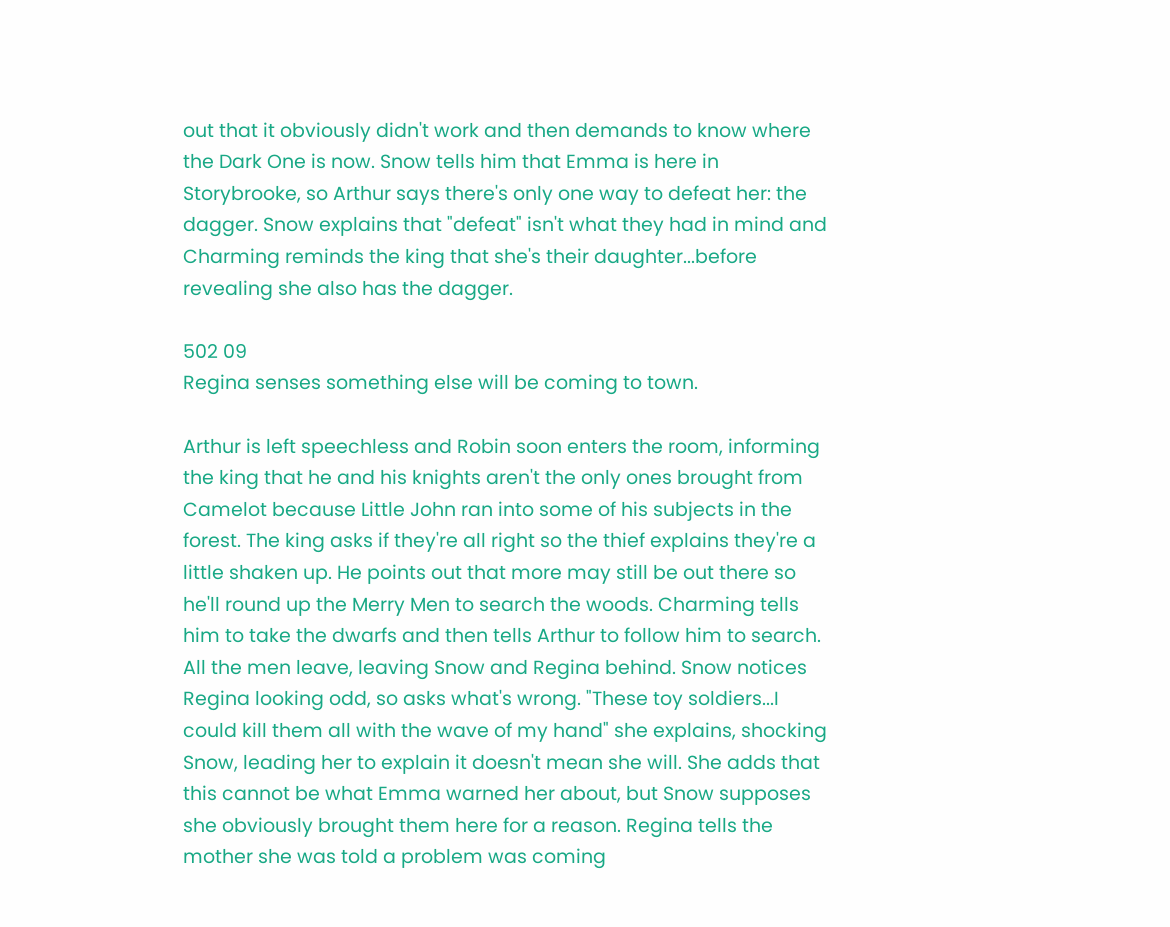out that it obviously didn't work and then demands to know where the Dark One is now. Snow tells him that Emma is here in Storybrooke, so Arthur says there's only one way to defeat her: the dagger. Snow explains that "defeat" isn't what they had in mind and Charming reminds the king that she's their daughter...before revealing she also has the dagger.

502 09
Regina senses something else will be coming to town.

Arthur is left speechless and Robin soon enters the room, informing the king that he and his knights aren't the only ones brought from Camelot because Little John ran into some of his subjects in the forest. The king asks if they're all right so the thief explains they're a little shaken up. He points out that more may still be out there so he'll round up the Merry Men to search the woods. Charming tells him to take the dwarfs and then tells Arthur to follow him to search. All the men leave, leaving Snow and Regina behind. Snow notices Regina looking odd, so asks what's wrong. "These toy soldiers...I could kill them all with the wave of my hand" she explains, shocking Snow, leading her to explain it doesn't mean she will. She adds that this cannot be what Emma warned her about, but Snow supposes she obviously brought them here for a reason. Regina tells the mother she was told a problem was coming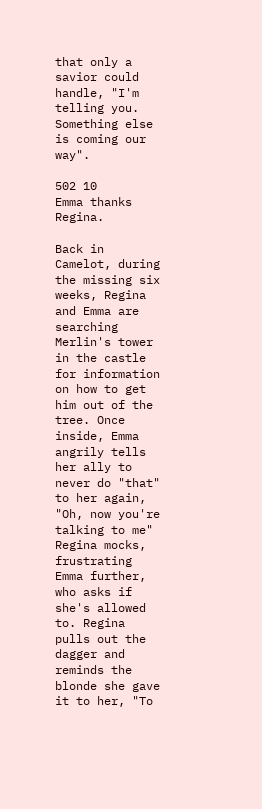that only a savior could handle, "I'm telling you. Something else is coming our way".

502 10
Emma thanks Regina.

Back in Camelot, during the missing six weeks, Regina and Emma are searching Merlin's tower in the castle for information on how to get him out of the tree. Once inside, Emma angrily tells her ally to never do "that" to her again, "Oh, now you're talking to me" Regina mocks, frustrating Emma further, who asks if she's allowed to. Regina pulls out the dagger and reminds the blonde she gave it to her, "To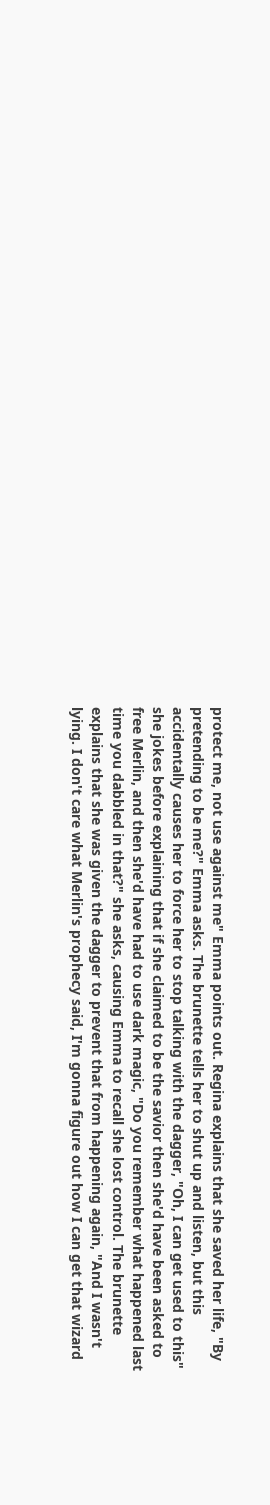protect me, not use against me" Emma points out. Regina explains that she saved her life, "By pretending to be me?" Emma asks. The brunette tells her to shut up and listen, but this accidentally causes her to force her to stop talking with the dagger, "Oh, I can get used to this" she jokes before explaining that if she claimed to be the savior then she'd have been asked to free Merlin, and then she'd have had to use dark magic, "Do you remember what happened last time you dabbled in that?" she asks, causing Emma to recall she lost control. The brunette explains that she was given the dagger to prevent that from happening again, "And I wasn't lying. I don't care what Merlin's prophecy said, I'm gonna figure out how I can get that wizard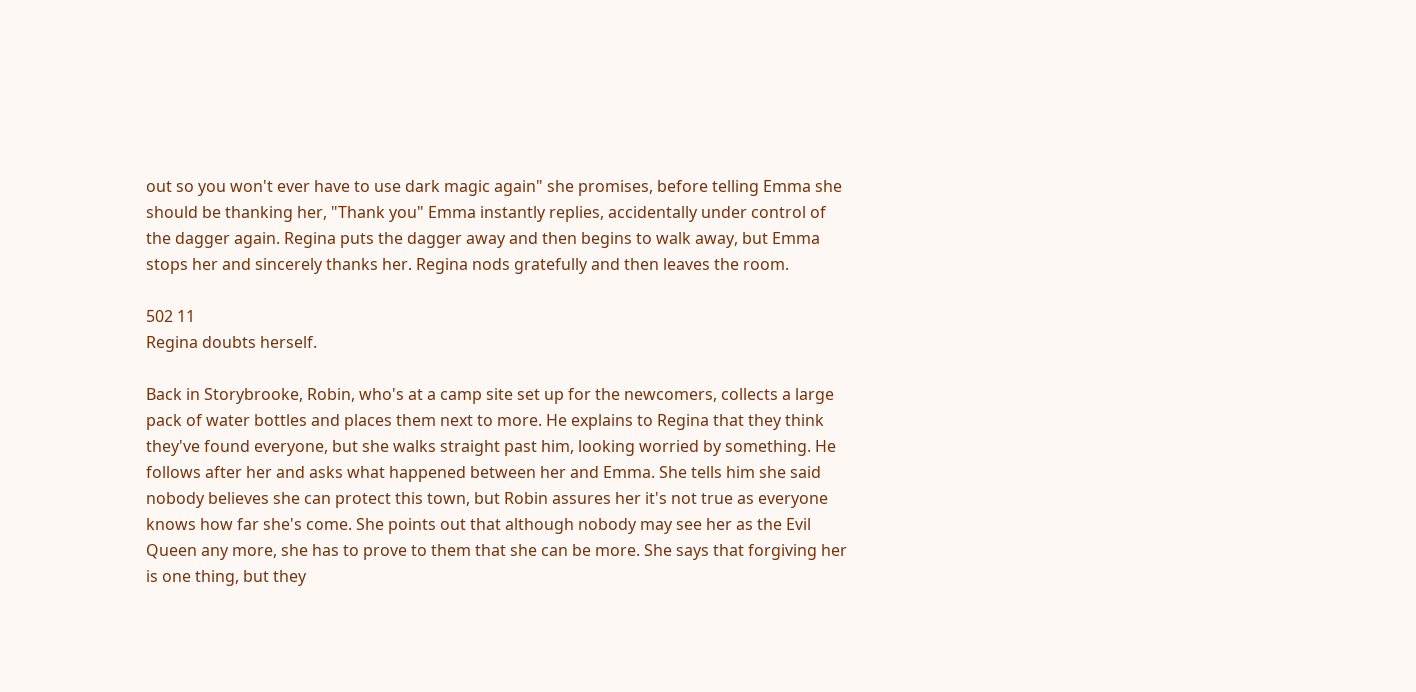out so you won't ever have to use dark magic again" she promises, before telling Emma she should be thanking her, "Thank you" Emma instantly replies, accidentally under control of the dagger again. Regina puts the dagger away and then begins to walk away, but Emma stops her and sincerely thanks her. Regina nods gratefully and then leaves the room.

502 11
Regina doubts herself.

Back in Storybrooke, Robin, who's at a camp site set up for the newcomers, collects a large pack of water bottles and places them next to more. He explains to Regina that they think they've found everyone, but she walks straight past him, looking worried by something. He follows after her and asks what happened between her and Emma. She tells him she said nobody believes she can protect this town, but Robin assures her it's not true as everyone knows how far she's come. She points out that although nobody may see her as the Evil Queen any more, she has to prove to them that she can be more. She says that forgiving her is one thing, but they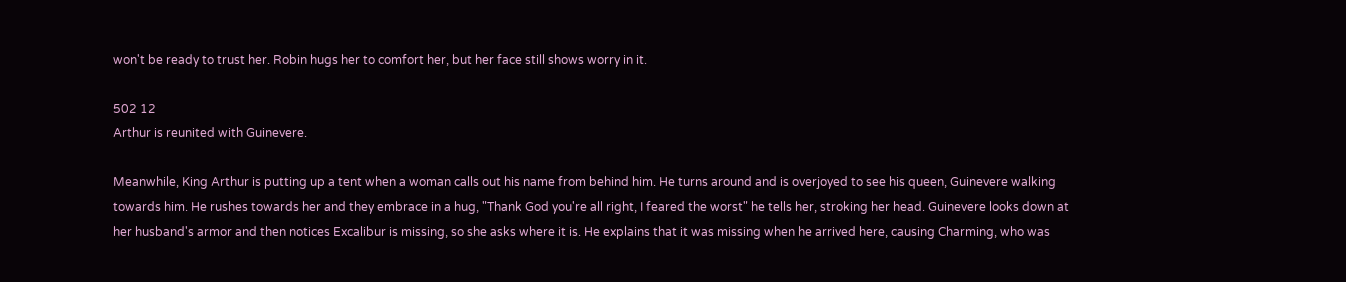won't be ready to trust her. Robin hugs her to comfort her, but her face still shows worry in it.

502 12
Arthur is reunited with Guinevere.

Meanwhile, King Arthur is putting up a tent when a woman calls out his name from behind him. He turns around and is overjoyed to see his queen, Guinevere walking towards him. He rushes towards her and they embrace in a hug, "Thank God you're all right, I feared the worst" he tells her, stroking her head. Guinevere looks down at her husband's armor and then notices Excalibur is missing, so she asks where it is. He explains that it was missing when he arrived here, causing Charming, who was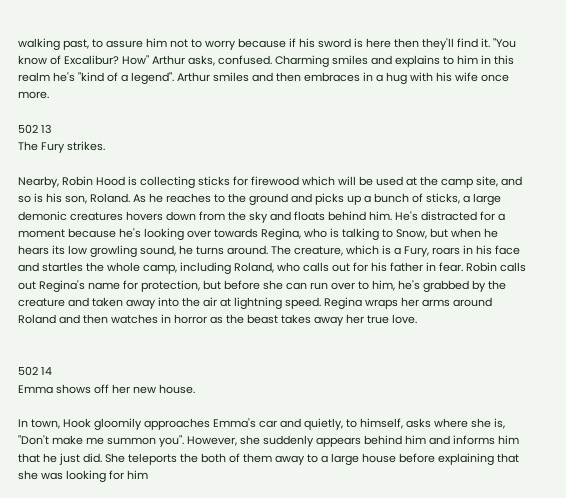walking past, to assure him not to worry because if his sword is here then they'll find it. "You know of Excalibur? How" Arthur asks, confused. Charming smiles and explains to him in this realm he's "kind of a legend". Arthur smiles and then embraces in a hug with his wife once more.

502 13
The Fury strikes.

Nearby, Robin Hood is collecting sticks for firewood which will be used at the camp site, and so is his son, Roland. As he reaches to the ground and picks up a bunch of sticks, a large demonic creatures hovers down from the sky and floats behind him. He's distracted for a moment because he's looking over towards Regina, who is talking to Snow, but when he hears its low growling sound, he turns around. The creature, which is a Fury, roars in his face and startles the whole camp, including Roland, who calls out for his father in fear. Robin calls out Regina's name for protection, but before she can run over to him, he's grabbed by the creature and taken away into the air at lightning speed. Regina wraps her arms around Roland and then watches in horror as the beast takes away her true love.


502 14
Emma shows off her new house.

In town, Hook gloomily approaches Emma's car and quietly, to himself, asks where she is, "Don't make me summon you". However, she suddenly appears behind him and informs him that he just did. She teleports the both of them away to a large house before explaining that she was looking for him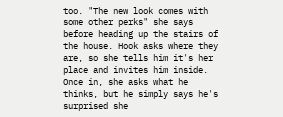too. "The new look comes with some other perks" she says before heading up the stairs of the house. Hook asks where they are, so she tells him it's her place and invites him inside. Once in, she asks what he thinks, but he simply says he's surprised she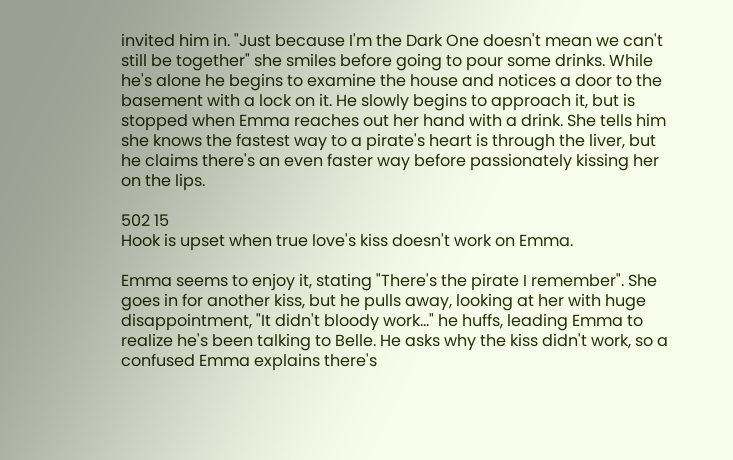invited him in. "Just because I'm the Dark One doesn't mean we can't still be together" she smiles before going to pour some drinks. While he's alone he begins to examine the house and notices a door to the basement with a lock on it. He slowly begins to approach it, but is stopped when Emma reaches out her hand with a drink. She tells him she knows the fastest way to a pirate's heart is through the liver, but he claims there's an even faster way before passionately kissing her on the lips.

502 15
Hook is upset when true love's kiss doesn't work on Emma.

Emma seems to enjoy it, stating "There's the pirate I remember". She goes in for another kiss, but he pulls away, looking at her with huge disappointment, "It didn't bloody work..." he huffs, leading Emma to realize he's been talking to Belle. He asks why the kiss didn't work, so a confused Emma explains there's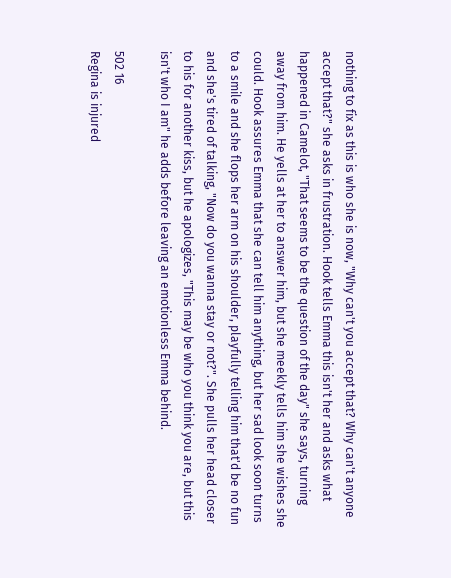nothing to fix as this is who she is now, "Why can't you accept that? Why can't anyone accept that?" she asks in frustration. Hook tells Emma this isn't her and asks what happened in Camelot, "That seems to be the question of the day" she says, turning away from him. He yells at her to answer him, but she meekly tells him she wishes she could. Hook assures Emma that she can tell him anything, but her sad look soon turns to a smile and she flops her arm on his shoulder, playfully telling him that'd be no fun and she's tired of talking, "Now do you wanna stay or not?". She pulls her head closer to his for another kiss, but he apologizes, "This may be who you think you are, but this isn't who I am" he adds before leaving an emotionless Emma behind.

502 16
Regina is injured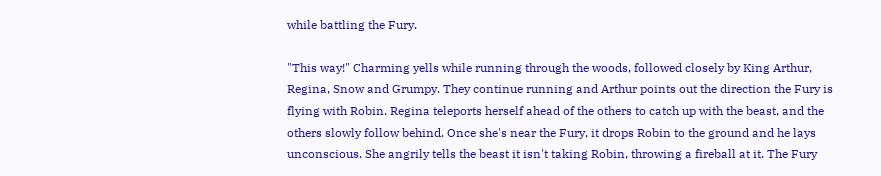while battling the Fury.

"This way!" Charming yells while running through the woods, followed closely by King Arthur, Regina, Snow and Grumpy. They continue running and Arthur points out the direction the Fury is flying with Robin. Regina teleports herself ahead of the others to catch up with the beast, and the others slowly follow behind. Once she's near the Fury, it drops Robin to the ground and he lays unconscious. She angrily tells the beast it isn't taking Robin, throwing a fireball at it. The Fury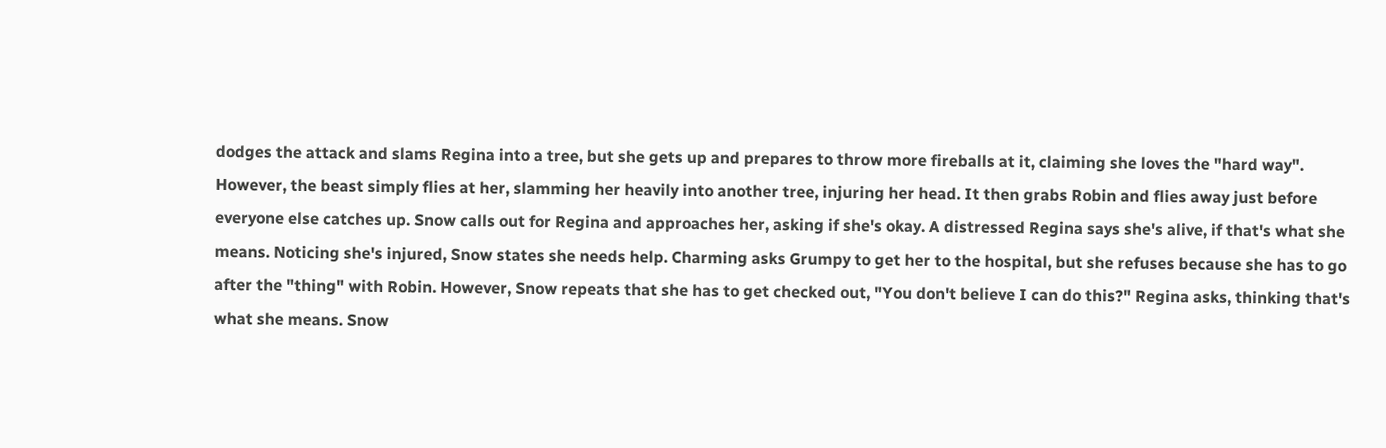dodges the attack and slams Regina into a tree, but she gets up and prepares to throw more fireballs at it, claiming she loves the "hard way". However, the beast simply flies at her, slamming her heavily into another tree, injuring her head. It then grabs Robin and flies away just before everyone else catches up. Snow calls out for Regina and approaches her, asking if she's okay. A distressed Regina says she's alive, if that's what she means. Noticing she's injured, Snow states she needs help. Charming asks Grumpy to get her to the hospital, but she refuses because she has to go after the "thing" with Robin. However, Snow repeats that she has to get checked out, "You don't believe I can do this?" Regina asks, thinking that's what she means. Snow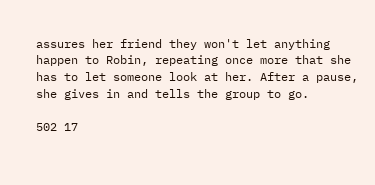assures her friend they won't let anything happen to Robin, repeating once more that she has to let someone look at her. After a pause, she gives in and tells the group to go.

502 17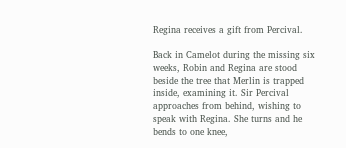Regina receives a gift from Percival.

Back in Camelot during the missing six weeks, Robin and Regina are stood beside the tree that Merlin is trapped inside, examining it. Sir Percival approaches from behind, wishing to speak with Regina. She turns and he bends to one knee,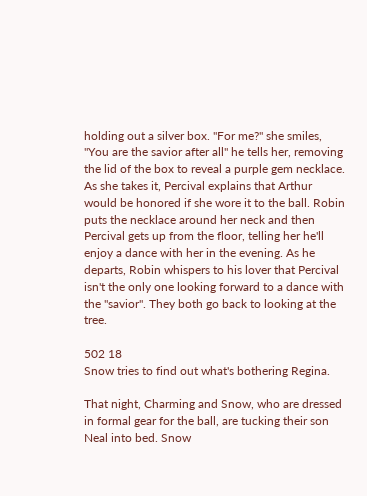holding out a silver box. "For me?" she smiles, "You are the savior after all" he tells her, removing the lid of the box to reveal a purple gem necklace. As she takes it, Percival explains that Arthur would be honored if she wore it to the ball. Robin puts the necklace around her neck and then Percival gets up from the floor, telling her he'll enjoy a dance with her in the evening. As he departs, Robin whispers to his lover that Percival isn't the only one looking forward to a dance with the "savior". They both go back to looking at the tree.

502 18
Snow tries to find out what's bothering Regina.

That night, Charming and Snow, who are dressed in formal gear for the ball, are tucking their son Neal into bed. Snow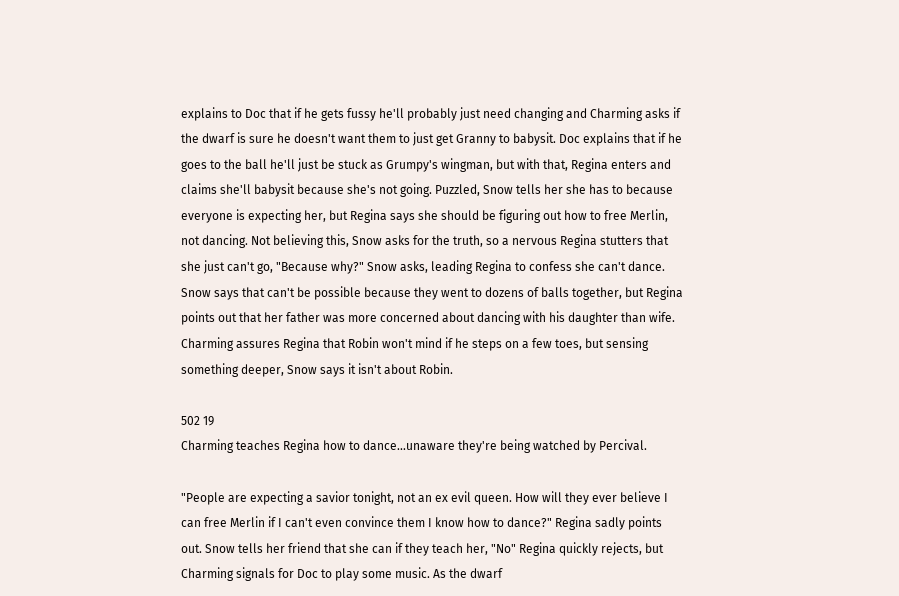explains to Doc that if he gets fussy he'll probably just need changing and Charming asks if the dwarf is sure he doesn't want them to just get Granny to babysit. Doc explains that if he goes to the ball he'll just be stuck as Grumpy's wingman, but with that, Regina enters and claims she'll babysit because she's not going. Puzzled, Snow tells her she has to because everyone is expecting her, but Regina says she should be figuring out how to free Merlin, not dancing. Not believing this, Snow asks for the truth, so a nervous Regina stutters that she just can't go, "Because why?" Snow asks, leading Regina to confess she can't dance. Snow says that can't be possible because they went to dozens of balls together, but Regina points out that her father was more concerned about dancing with his daughter than wife. Charming assures Regina that Robin won't mind if he steps on a few toes, but sensing something deeper, Snow says it isn't about Robin.

502 19
Charming teaches Regina how to dance...unaware they're being watched by Percival.

"People are expecting a savior tonight, not an ex evil queen. How will they ever believe I can free Merlin if I can't even convince them I know how to dance?" Regina sadly points out. Snow tells her friend that she can if they teach her, "No" Regina quickly rejects, but Charming signals for Doc to play some music. As the dwarf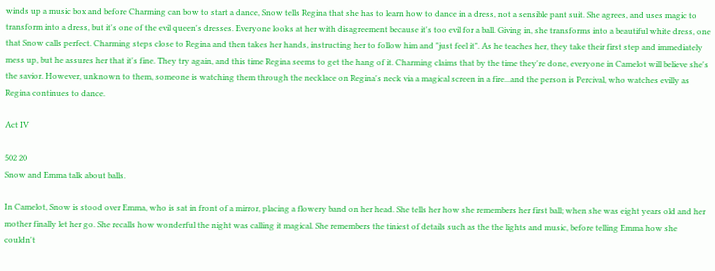winds up a music box and before Charming can bow to start a dance, Snow tells Regina that she has to learn how to dance in a dress, not a sensible pant suit. She agrees, and uses magic to transform into a dress, but it's one of the evil queen's dresses. Everyone looks at her with disagreement because it's too evil for a ball. Giving in, she transforms into a beautiful white dress, one that Snow calls perfect. Charming steps close to Regina and then takes her hands, instructing her to follow him and "just feel it". As he teaches her, they take their first step and immediately mess up, but he assures her that it's fine. They try again, and this time Regina seems to get the hang of it. Charming claims that by the time they're done, everyone in Camelot will believe she's the savior. However, unknown to them, someone is watching them through the necklace on Regina's neck via a magical screen in a fire...and the person is Percival, who watches evilly as Regina continues to dance.

Act IV

502 20
Snow and Emma talk about balls.

In Camelot, Snow is stood over Emma, who is sat in front of a mirror, placing a flowery band on her head. She tells her how she remembers her first ball; when she was eight years old and her mother finally let her go. She recalls how wonderful the night was calling it magical. She remembers the tiniest of details such as the the lights and music, before telling Emma how she couldn't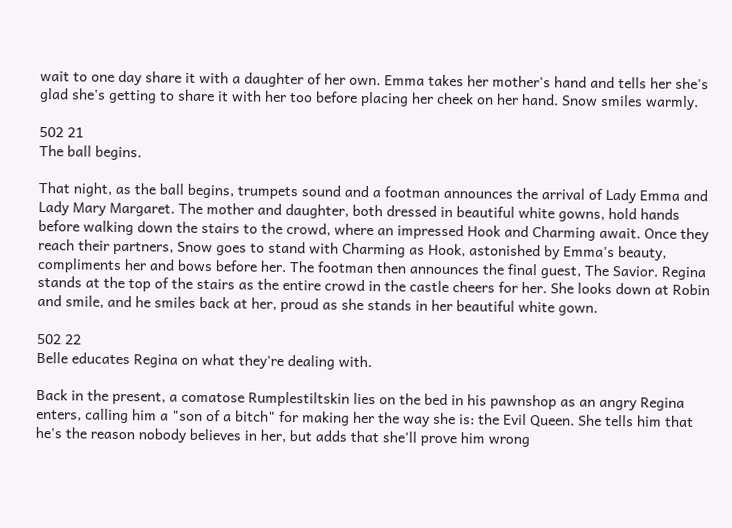wait to one day share it with a daughter of her own. Emma takes her mother's hand and tells her she's glad she's getting to share it with her too before placing her cheek on her hand. Snow smiles warmly.

502 21
The ball begins.

That night, as the ball begins, trumpets sound and a footman announces the arrival of Lady Emma and Lady Mary Margaret. The mother and daughter, both dressed in beautiful white gowns, hold hands before walking down the stairs to the crowd, where an impressed Hook and Charming await. Once they reach their partners, Snow goes to stand with Charming as Hook, astonished by Emma's beauty, compliments her and bows before her. The footman then announces the final guest, The Savior. Regina stands at the top of the stairs as the entire crowd in the castle cheers for her. She looks down at Robin and smile, and he smiles back at her, proud as she stands in her beautiful white gown.

502 22
Belle educates Regina on what they're dealing with.

Back in the present, a comatose Rumplestiltskin lies on the bed in his pawnshop as an angry Regina enters, calling him a "son of a bitch" for making her the way she is: the Evil Queen. She tells him that he's the reason nobody believes in her, but adds that she'll prove him wrong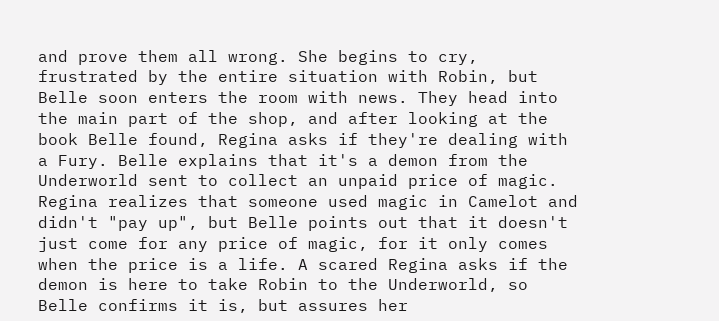and prove them all wrong. She begins to cry, frustrated by the entire situation with Robin, but Belle soon enters the room with news. They head into the main part of the shop, and after looking at the book Belle found, Regina asks if they're dealing with a Fury. Belle explains that it's a demon from the Underworld sent to collect an unpaid price of magic. Regina realizes that someone used magic in Camelot and didn't "pay up", but Belle points out that it doesn't just come for any price of magic, for it only comes when the price is a life. A scared Regina asks if the demon is here to take Robin to the Underworld, so Belle confirms it is, but assures her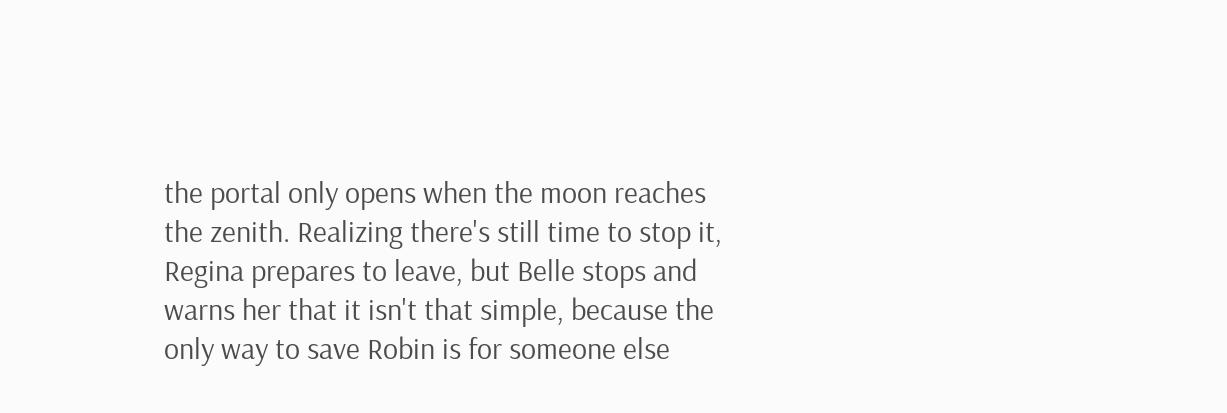the portal only opens when the moon reaches the zenith. Realizing there's still time to stop it, Regina prepares to leave, but Belle stops and warns her that it isn't that simple, because the only way to save Robin is for someone else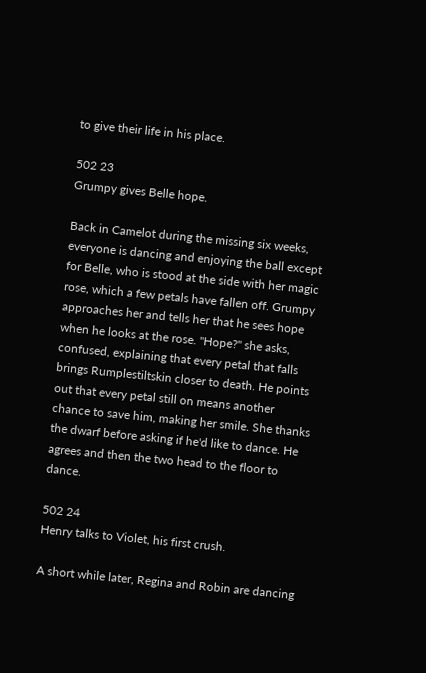to give their life in his place.

502 23
Grumpy gives Belle hope.

Back in Camelot during the missing six weeks, everyone is dancing and enjoying the ball except for Belle, who is stood at the side with her magic rose, which a few petals have fallen off. Grumpy approaches her and tells her that he sees hope when he looks at the rose. "Hope?" she asks, confused, explaining that every petal that falls brings Rumplestiltskin closer to death. He points out that every petal still on means another chance to save him, making her smile. She thanks the dwarf before asking if he'd like to dance. He agrees and then the two head to the floor to dance.

502 24
Henry talks to Violet, his first crush.

A short while later, Regina and Robin are dancing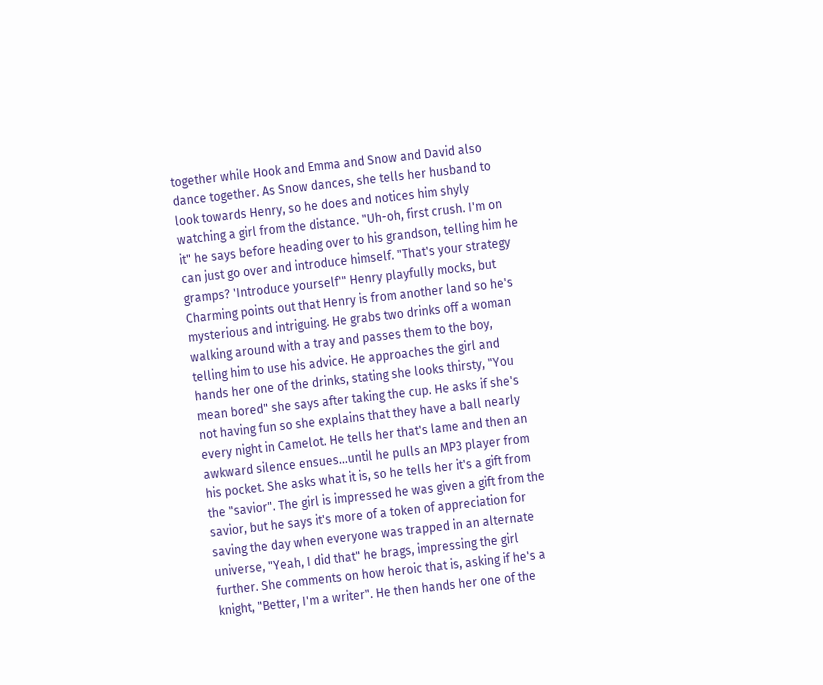together while Hook and Emma and Snow and David also dance together. As Snow dances, she tells her husband to look towards Henry, so he does and notices him shyly watching a girl from the distance. "Uh-oh, first crush. I'm on it" he says before heading over to his grandson, telling him he can just go over and introduce himself. "That's your strategy gramps? 'Introduce yourself'" Henry playfully mocks, but Charming points out that Henry is from another land so he's mysterious and intriguing. He grabs two drinks off a woman walking around with a tray and passes them to the boy, telling him to use his advice. He approaches the girl and hands her one of the drinks, stating she looks thirsty, "You mean bored" she says after taking the cup. He asks if she's not having fun so she explains that they have a ball nearly every night in Camelot. He tells her that's lame and then an awkward silence ensues...until he pulls an MP3 player from his pocket. She asks what it is, so he tells her it's a gift from the "savior". The girl is impressed he was given a gift from the savior, but he says it's more of a token of appreciation for saving the day when everyone was trapped in an alternate universe, "Yeah, I did that" he brags, impressing the girl further. She comments on how heroic that is, asking if he's a knight, "Better, I'm a writer". He then hands her one of the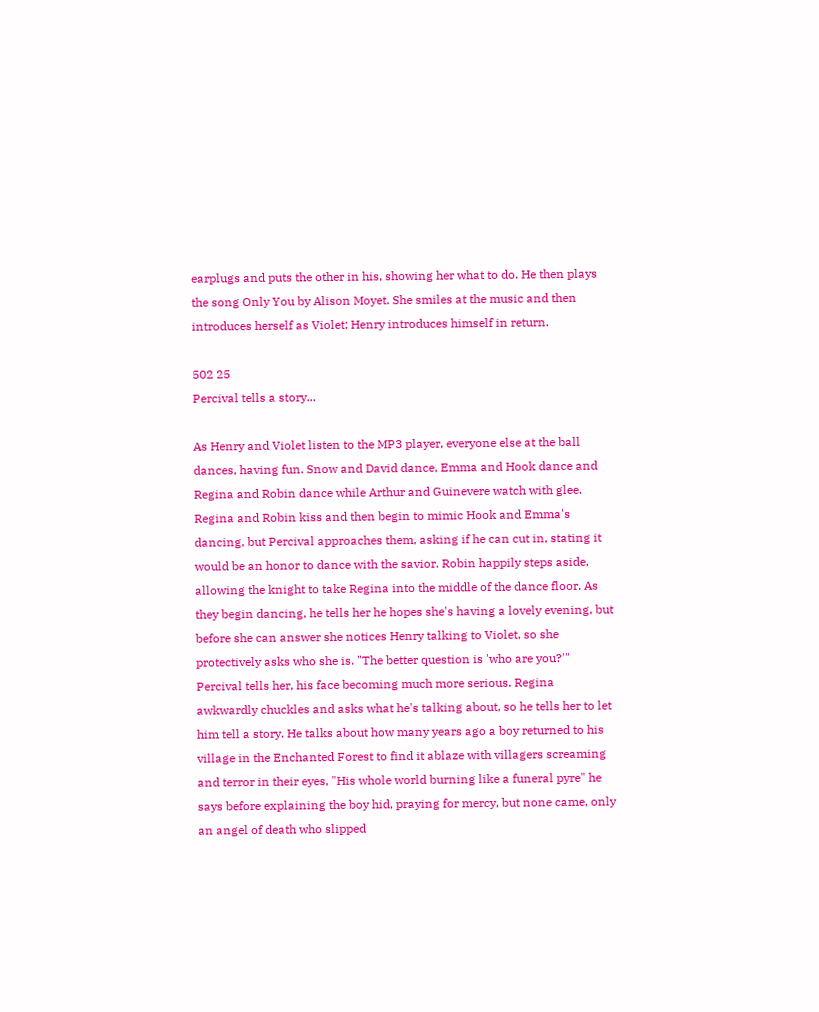earplugs and puts the other in his, showing her what to do. He then plays the song Only You by Alison Moyet. She smiles at the music and then introduces herself as Violet; Henry introduces himself in return.

502 25
Percival tells a story...

As Henry and Violet listen to the MP3 player, everyone else at the ball dances, having fun. Snow and David dance, Emma and Hook dance and Regina and Robin dance while Arthur and Guinevere watch with glee. Regina and Robin kiss and then begin to mimic Hook and Emma's dancing, but Percival approaches them, asking if he can cut in, stating it would be an honor to dance with the savior. Robin happily steps aside, allowing the knight to take Regina into the middle of the dance floor. As they begin dancing, he tells her he hopes she's having a lovely evening, but before she can answer she notices Henry talking to Violet, so she protectively asks who she is. "The better question is 'who are you?'" Percival tells her, his face becoming much more serious. Regina awkwardly chuckles and asks what he's talking about, so he tells her to let him tell a story. He talks about how many years ago a boy returned to his village in the Enchanted Forest to find it ablaze with villagers screaming and terror in their eyes, "His whole world burning like a funeral pyre" he says before explaining the boy hid, praying for mercy, but none came, only an angel of death who slipped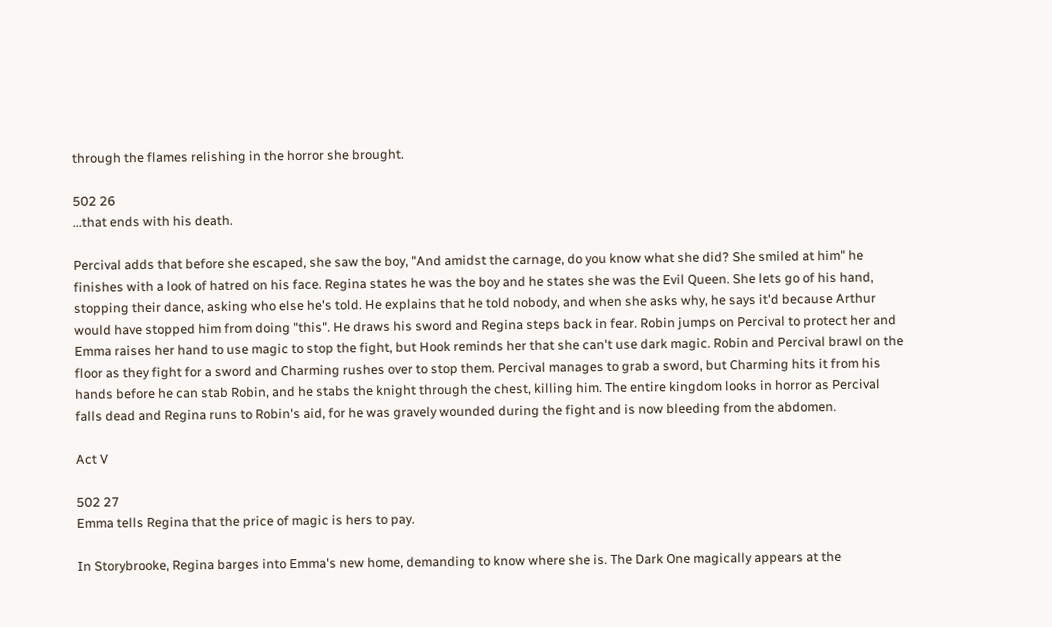through the flames relishing in the horror she brought.

502 26
...that ends with his death.

Percival adds that before she escaped, she saw the boy, "And amidst the carnage, do you know what she did? She smiled at him" he finishes with a look of hatred on his face. Regina states he was the boy and he states she was the Evil Queen. She lets go of his hand, stopping their dance, asking who else he's told. He explains that he told nobody, and when she asks why, he says it'd because Arthur would have stopped him from doing "this". He draws his sword and Regina steps back in fear. Robin jumps on Percival to protect her and Emma raises her hand to use magic to stop the fight, but Hook reminds her that she can't use dark magic. Robin and Percival brawl on the floor as they fight for a sword and Charming rushes over to stop them. Percival manages to grab a sword, but Charming hits it from his hands before he can stab Robin, and he stabs the knight through the chest, killing him. The entire kingdom looks in horror as Percival falls dead and Regina runs to Robin's aid, for he was gravely wounded during the fight and is now bleeding from the abdomen.

Act V

502 27
Emma tells Regina that the price of magic is hers to pay.

In Storybrooke, Regina barges into Emma's new home, demanding to know where she is. The Dark One magically appears at the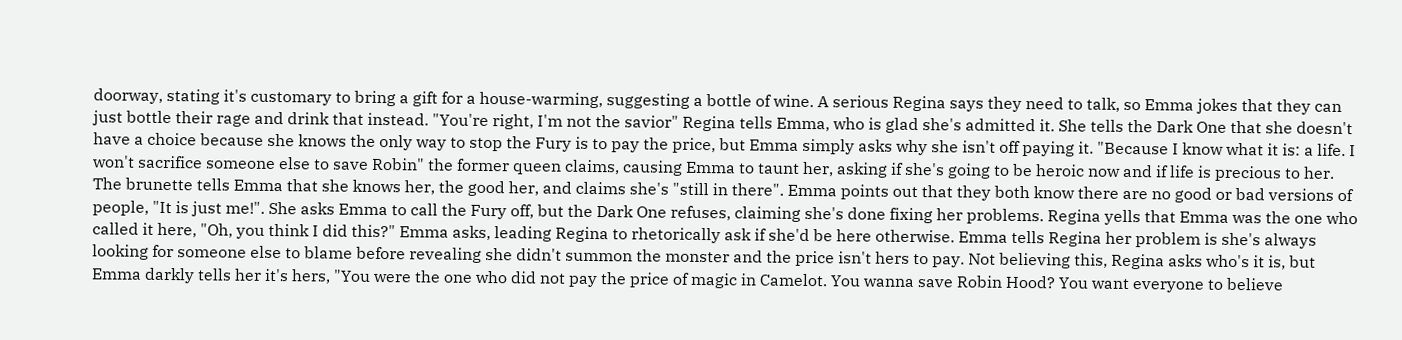doorway, stating it's customary to bring a gift for a house-warming, suggesting a bottle of wine. A serious Regina says they need to talk, so Emma jokes that they can just bottle their rage and drink that instead. "You're right, I'm not the savior" Regina tells Emma, who is glad she's admitted it. She tells the Dark One that she doesn't have a choice because she knows the only way to stop the Fury is to pay the price, but Emma simply asks why she isn't off paying it. "Because I know what it is: a life. I won't sacrifice someone else to save Robin" the former queen claims, causing Emma to taunt her, asking if she's going to be heroic now and if life is precious to her. The brunette tells Emma that she knows her, the good her, and claims she's "still in there". Emma points out that they both know there are no good or bad versions of people, "It is just me!". She asks Emma to call the Fury off, but the Dark One refuses, claiming she's done fixing her problems. Regina yells that Emma was the one who called it here, "Oh, you think I did this?" Emma asks, leading Regina to rhetorically ask if she'd be here otherwise. Emma tells Regina her problem is she's always looking for someone else to blame before revealing she didn't summon the monster and the price isn't hers to pay. Not believing this, Regina asks who's it is, but Emma darkly tells her it's hers, "You were the one who did not pay the price of magic in Camelot. You wanna save Robin Hood? You want everyone to believe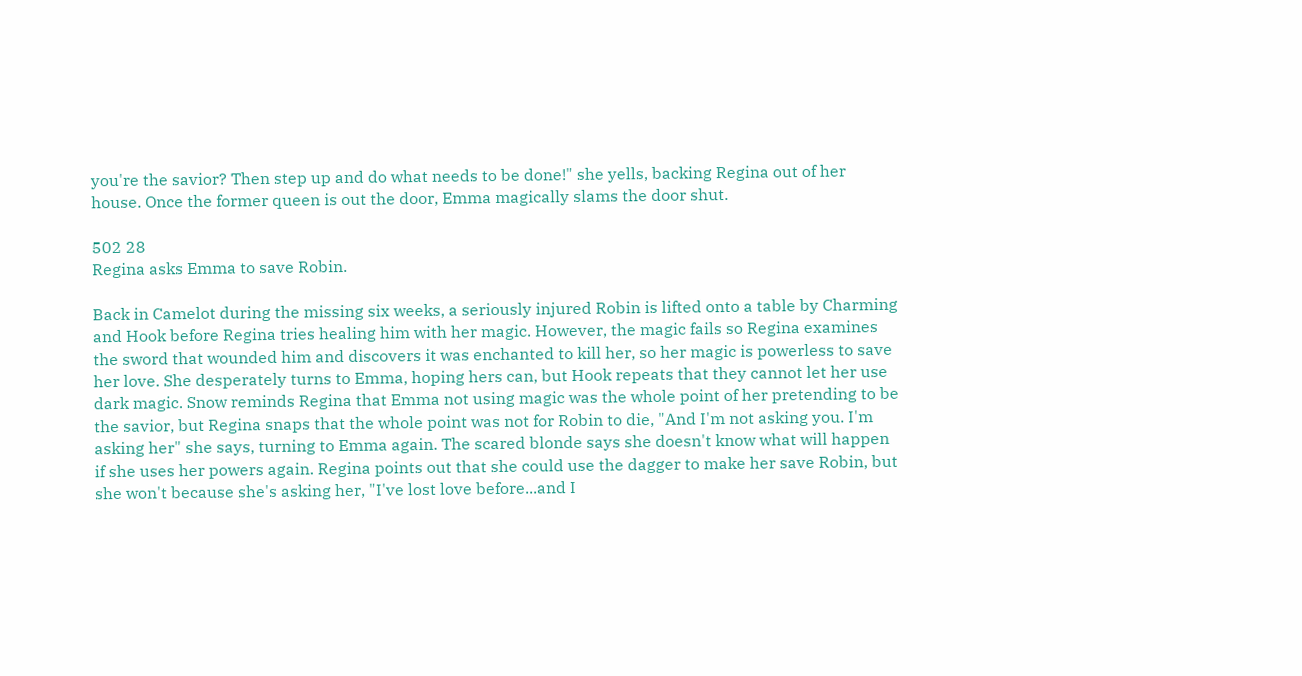you're the savior? Then step up and do what needs to be done!" she yells, backing Regina out of her house. Once the former queen is out the door, Emma magically slams the door shut.

502 28
Regina asks Emma to save Robin.

Back in Camelot during the missing six weeks, a seriously injured Robin is lifted onto a table by Charming and Hook before Regina tries healing him with her magic. However, the magic fails so Regina examines the sword that wounded him and discovers it was enchanted to kill her, so her magic is powerless to save her love. She desperately turns to Emma, hoping hers can, but Hook repeats that they cannot let her use dark magic. Snow reminds Regina that Emma not using magic was the whole point of her pretending to be the savior, but Regina snaps that the whole point was not for Robin to die, "And I'm not asking you. I'm asking her" she says, turning to Emma again. The scared blonde says she doesn't know what will happen if she uses her powers again. Regina points out that she could use the dagger to make her save Robin, but she won't because she's asking her, "I've lost love before...and I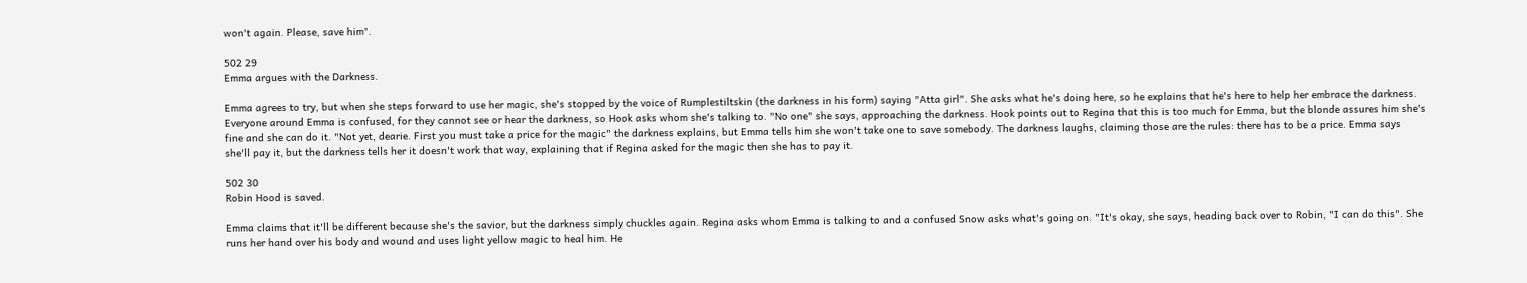won't again. Please, save him".

502 29
Emma argues with the Darkness.

Emma agrees to try, but when she steps forward to use her magic, she's stopped by the voice of Rumplestiltskin (the darkness in his form) saying "Atta girl". She asks what he's doing here, so he explains that he's here to help her embrace the darkness. Everyone around Emma is confused, for they cannot see or hear the darkness, so Hook asks whom she's talking to. "No one" she says, approaching the darkness. Hook points out to Regina that this is too much for Emma, but the blonde assures him she's fine and she can do it. "Not yet, dearie. First you must take a price for the magic" the darkness explains, but Emma tells him she won't take one to save somebody. The darkness laughs, claiming those are the rules: there has to be a price. Emma says she'll pay it, but the darkness tells her it doesn't work that way, explaining that if Regina asked for the magic then she has to pay it.

502 30
Robin Hood is saved.

Emma claims that it'll be different because she's the savior, but the darkness simply chuckles again. Regina asks whom Emma is talking to and a confused Snow asks what's going on. "It's okay, she says, heading back over to Robin, "I can do this". She runs her hand over his body and wound and uses light yellow magic to heal him. He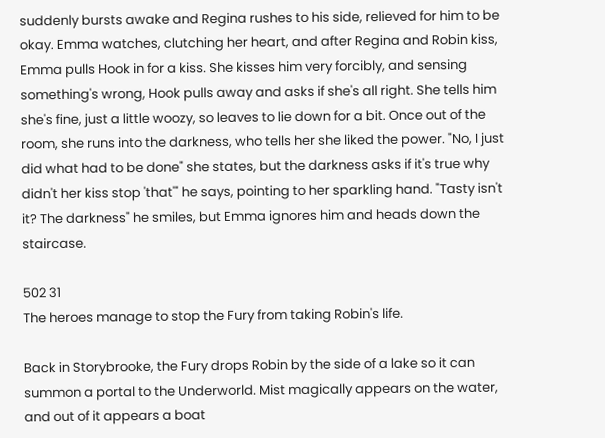suddenly bursts awake and Regina rushes to his side, relieved for him to be okay. Emma watches, clutching her heart, and after Regina and Robin kiss, Emma pulls Hook in for a kiss. She kisses him very forcibly, and sensing something's wrong, Hook pulls away and asks if she's all right. She tells him she's fine, just a little woozy, so leaves to lie down for a bit. Once out of the room, she runs into the darkness, who tells her she liked the power. "No, I just did what had to be done" she states, but the darkness asks if it's true why didn't her kiss stop 'that'" he says, pointing to her sparkling hand. "Tasty isn't it? The darkness" he smiles, but Emma ignores him and heads down the staircase.

502 31
The heroes manage to stop the Fury from taking Robin's life.

Back in Storybrooke, the Fury drops Robin by the side of a lake so it can summon a portal to the Underworld. Mist magically appears on the water, and out of it appears a boat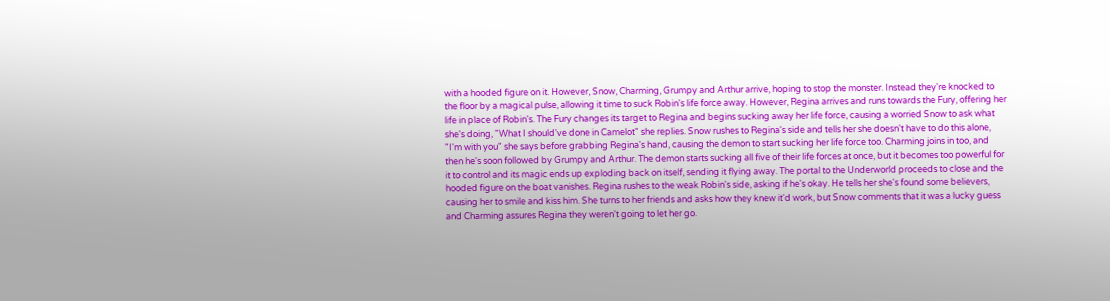with a hooded figure on it. However, Snow, Charming, Grumpy and Arthur arrive, hoping to stop the monster. Instead they're knocked to the floor by a magical pulse, allowing it time to suck Robin's life force away. However, Regina arrives and runs towards the Fury, offering her life in place of Robin's. The Fury changes its target to Regina and begins sucking away her life force, causing a worried Snow to ask what she's doing, "What I should've done in Camelot" she replies. Snow rushes to Regina's side and tells her she doesn't have to do this alone, "I'm with you" she says before grabbing Regina's hand, causing the demon to start sucking her life force too. Charming joins in too, and then he's soon followed by Grumpy and Arthur. The demon starts sucking all five of their life forces at once, but it becomes too powerful for it to control and its magic ends up exploding back on itself, sending it flying away. The portal to the Underworld proceeds to close and the hooded figure on the boat vanishes. Regina rushes to the weak Robin's side, asking if he's okay. He tells her she's found some believers, causing her to smile and kiss him. She turns to her friends and asks how they knew it'd work, but Snow comments that it was a lucky guess and Charming assures Regina they weren't going to let her go.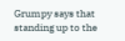Grumpy says that standing up to the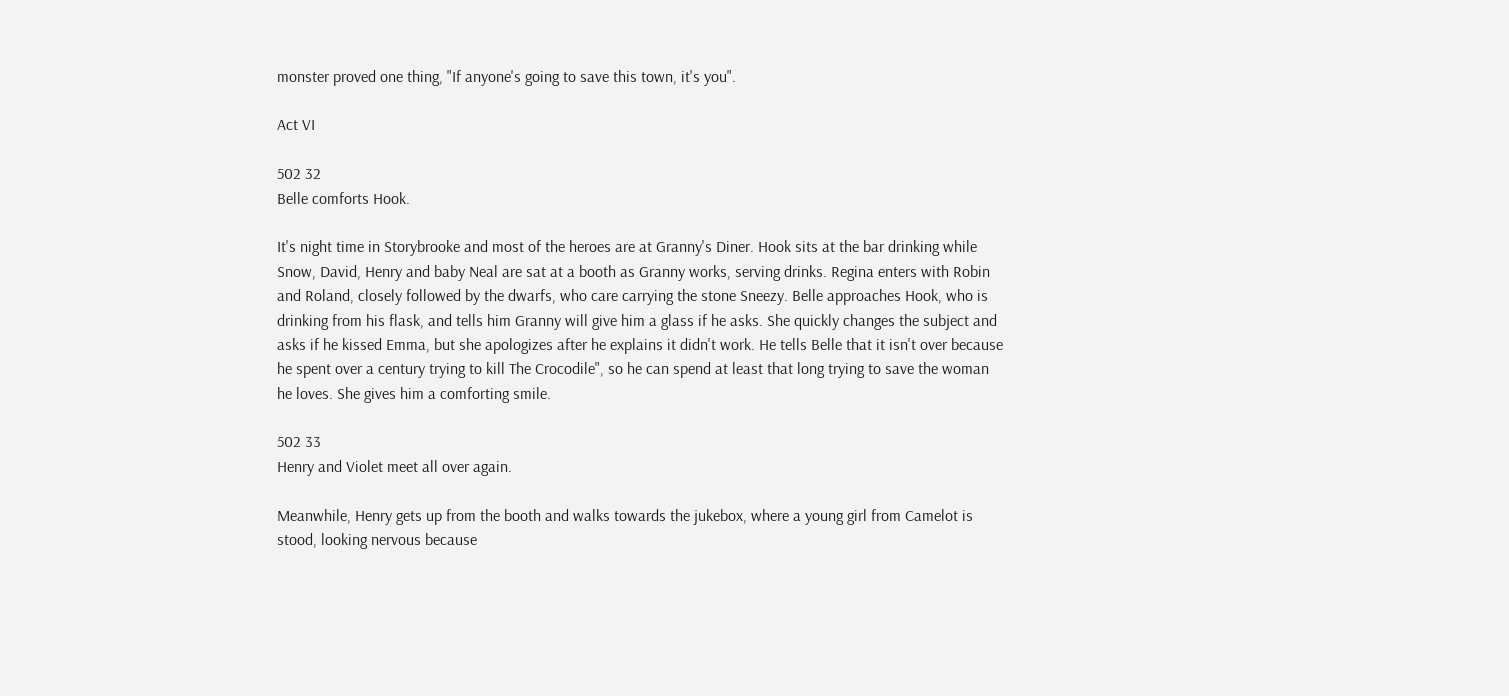monster proved one thing, "If anyone's going to save this town, it's you".

Act VI

502 32
Belle comforts Hook.

It's night time in Storybrooke and most of the heroes are at Granny's Diner. Hook sits at the bar drinking while Snow, David, Henry and baby Neal are sat at a booth as Granny works, serving drinks. Regina enters with Robin and Roland, closely followed by the dwarfs, who care carrying the stone Sneezy. Belle approaches Hook, who is drinking from his flask, and tells him Granny will give him a glass if he asks. She quickly changes the subject and asks if he kissed Emma, but she apologizes after he explains it didn't work. He tells Belle that it isn't over because he spent over a century trying to kill The Crocodile", so he can spend at least that long trying to save the woman he loves. She gives him a comforting smile.

502 33
Henry and Violet meet all over again.

Meanwhile, Henry gets up from the booth and walks towards the jukebox, where a young girl from Camelot is stood, looking nervous because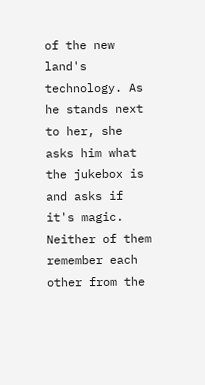of the new land's technology. As he stands next to her, she asks him what the jukebox is and asks if it's magic. Neither of them remember each other from the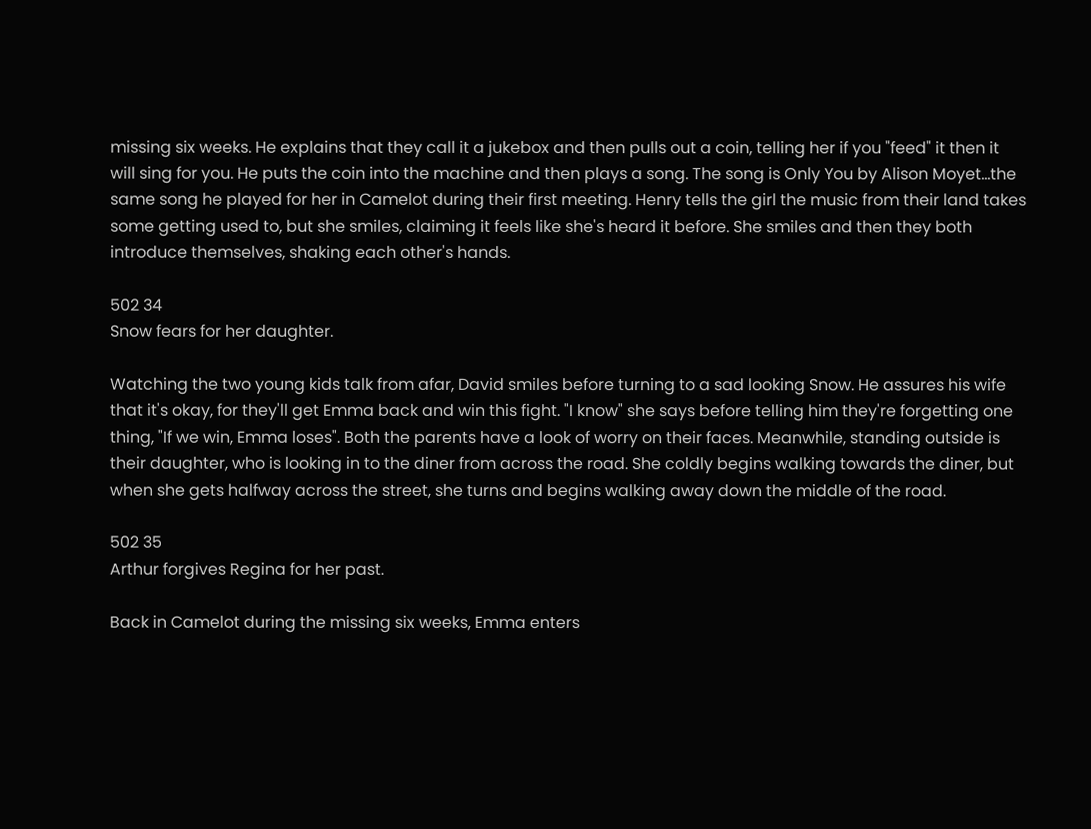missing six weeks. He explains that they call it a jukebox and then pulls out a coin, telling her if you "feed" it then it will sing for you. He puts the coin into the machine and then plays a song. The song is Only You by Alison Moyet...the same song he played for her in Camelot during their first meeting. Henry tells the girl the music from their land takes some getting used to, but she smiles, claiming it feels like she's heard it before. She smiles and then they both introduce themselves, shaking each other's hands.

502 34
Snow fears for her daughter.

Watching the two young kids talk from afar, David smiles before turning to a sad looking Snow. He assures his wife that it's okay, for they'll get Emma back and win this fight. "I know" she says before telling him they're forgetting one thing, "If we win, Emma loses". Both the parents have a look of worry on their faces. Meanwhile, standing outside is their daughter, who is looking in to the diner from across the road. She coldly begins walking towards the diner, but when she gets halfway across the street, she turns and begins walking away down the middle of the road.

502 35
Arthur forgives Regina for her past.

Back in Camelot during the missing six weeks, Emma enters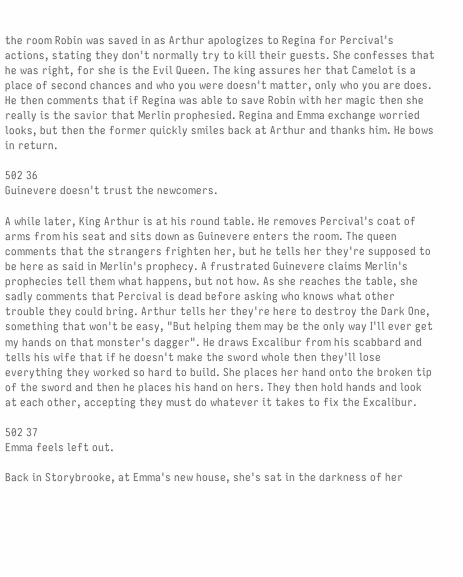the room Robin was saved in as Arthur apologizes to Regina for Percival's actions, stating they don't normally try to kill their guests. She confesses that he was right, for she is the Evil Queen. The king assures her that Camelot is a place of second chances and who you were doesn't matter, only who you are does. He then comments that if Regina was able to save Robin with her magic then she really is the savior that Merlin prophesied. Regina and Emma exchange worried looks, but then the former quickly smiles back at Arthur and thanks him. He bows in return.

502 36
Guinevere doesn't trust the newcomers.

A while later, King Arthur is at his round table. He removes Percival's coat of arms from his seat and sits down as Guinevere enters the room. The queen comments that the strangers frighten her, but he tells her they're supposed to be here as said in Merlin's prophecy. A frustrated Guinevere claims Merlin's prophecies tell them what happens, but not how. As she reaches the table, she sadly comments that Percival is dead before asking who knows what other trouble they could bring. Arthur tells her they're here to destroy the Dark One, something that won't be easy, "But helping them may be the only way I'll ever get my hands on that monster's dagger". He draws Excalibur from his scabbard and tells his wife that if he doesn't make the sword whole then they'll lose everything they worked so hard to build. She places her hand onto the broken tip of the sword and then he places his hand on hers. They then hold hands and look at each other, accepting they must do whatever it takes to fix the Excalibur.

502 37
Emma feels left out.

Back in Storybrooke, at Emma's new house, she's sat in the darkness of her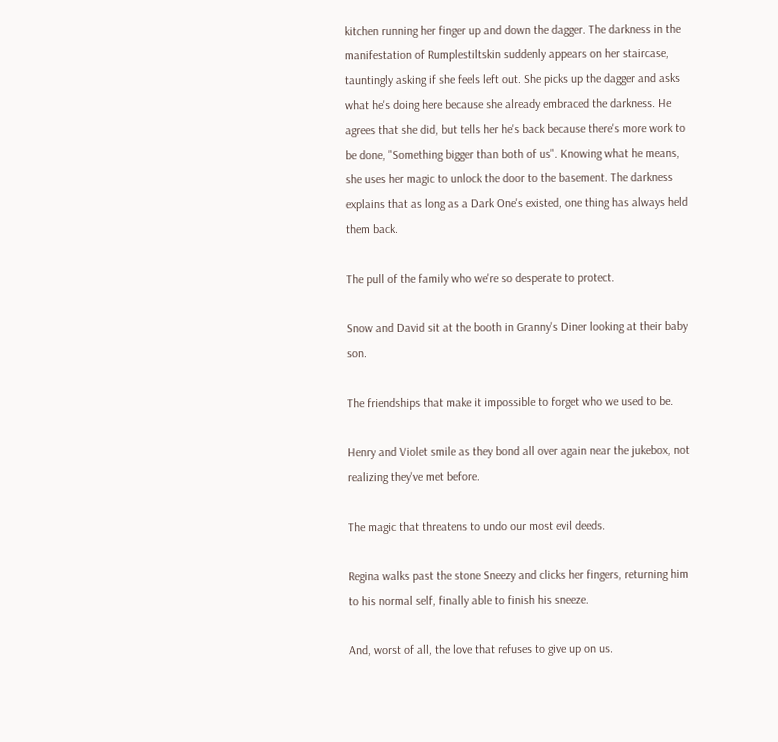kitchen running her finger up and down the dagger. The darkness in the manifestation of Rumplestiltskin suddenly appears on her staircase, tauntingly asking if she feels left out. She picks up the dagger and asks what he's doing here because she already embraced the darkness. He agrees that she did, but tells her he's back because there's more work to be done, "Something bigger than both of us". Knowing what he means, she uses her magic to unlock the door to the basement. The darkness explains that as long as a Dark One's existed, one thing has always held them back.

The pull of the family who we're so desperate to protect.

Snow and David sit at the booth in Granny's Diner looking at their baby son.

The friendships that make it impossible to forget who we used to be.

Henry and Violet smile as they bond all over again near the jukebox, not realizing they've met before.

The magic that threatens to undo our most evil deeds.

Regina walks past the stone Sneezy and clicks her fingers, returning him to his normal self, finally able to finish his sneeze.

And, worst of all, the love that refuses to give up on us.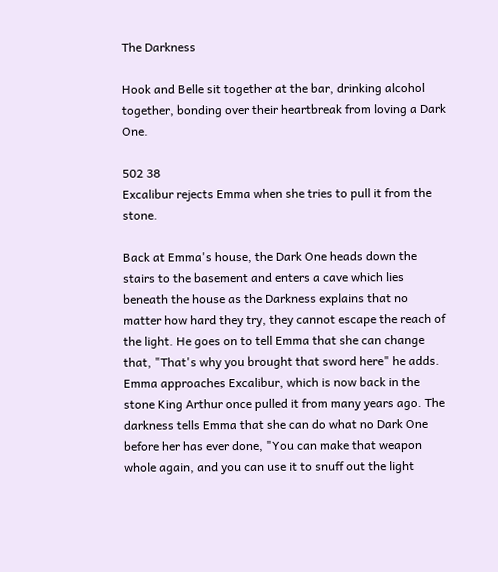The Darkness

Hook and Belle sit together at the bar, drinking alcohol together, bonding over their heartbreak from loving a Dark One.

502 38
Excalibur rejects Emma when she tries to pull it from the stone.

Back at Emma's house, the Dark One heads down the stairs to the basement and enters a cave which lies beneath the house as the Darkness explains that no matter how hard they try, they cannot escape the reach of the light. He goes on to tell Emma that she can change that, "That's why you brought that sword here" he adds. Emma approaches Excalibur, which is now back in the stone King Arthur once pulled it from many years ago. The darkness tells Emma that she can do what no Dark One before her has ever done, "You can make that weapon whole again, and you can use it to snuff out the light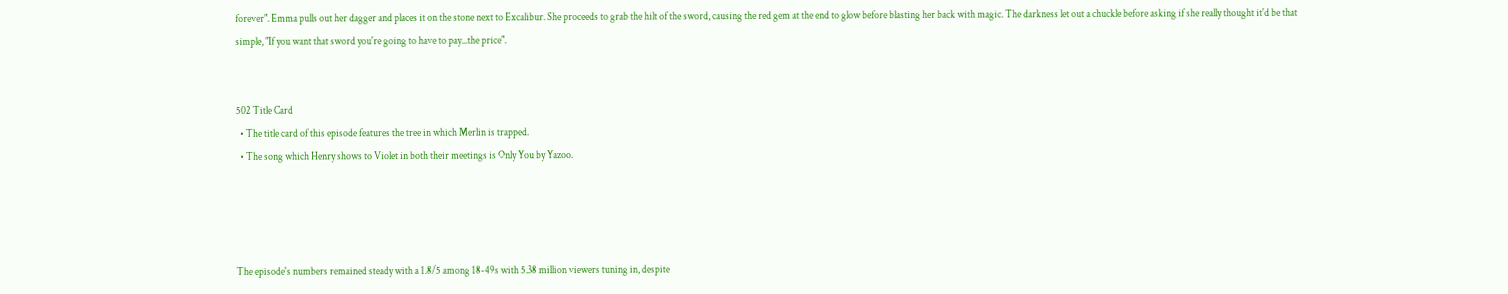forever". Emma pulls out her dagger and places it on the stone next to Excalibur. She proceeds to grab the hilt of the sword, causing the red gem at the end to glow before blasting her back with magic. The darkness let out a chuckle before asking if she really thought it'd be that simple, "If you want that sword you're going to have to pay...the price".


502 Title Card
  • The title card of this episode features the tree in which Merlin is trapped.
  • The song which Henry shows to Violet in both their meetings is Only You by Yazoo.




The episode's numbers remained steady with a 1.8/5 among 18-49s with 5.38 million viewers tuning in, despite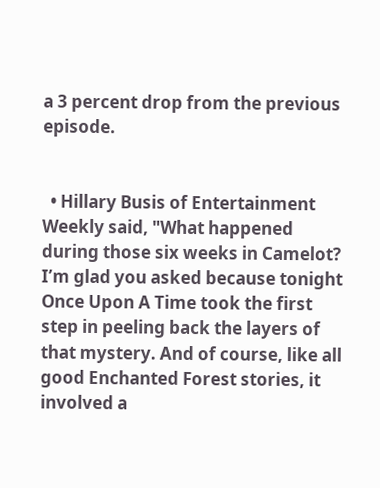a 3 percent drop from the previous episode.


  • Hillary Busis of Entertainment Weekly said, "What happened during those six weeks in Camelot? I’m glad you asked because tonight Once Upon A Time took the first step in peeling back the layers of that mystery. And of course, like all good Enchanted Forest stories, it involved a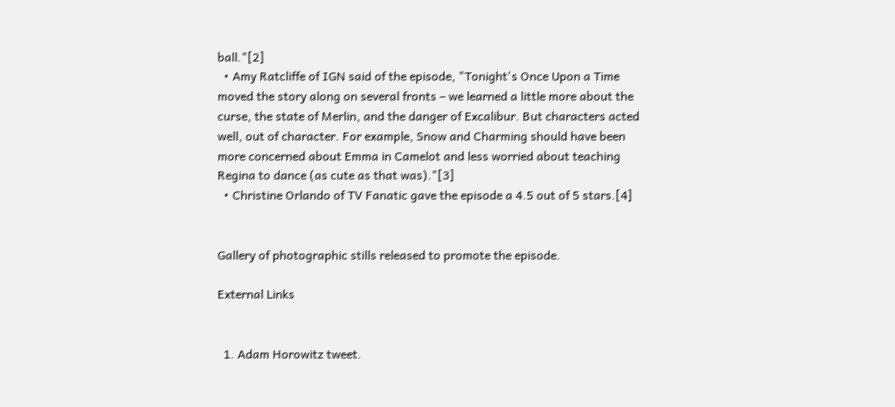ball."[2]
  • Amy Ratcliffe of IGN said of the episode, "Tonight's Once Upon a Time moved the story along on several fronts – we learned a little more about the curse, the state of Merlin, and the danger of Excalibur. But characters acted well, out of character. For example, Snow and Charming should have been more concerned about Emma in Camelot and less worried about teaching Regina to dance (as cute as that was)."[3]
  • Christine Orlando of TV Fanatic gave the episode a 4.5 out of 5 stars.[4]


Gallery of photographic stills released to promote the episode.

External Links


  1. Adam Horowitz tweet.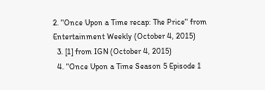2. "Once Upon a Time recap: The Price" from Entertainment Weekly (October 4, 2015)
  3. [1] from IGN (October 4, 2015)
  4. "Once Upon a Time Season 5 Episode 1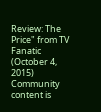Review: The Price" from TV Fanatic (October 4, 2015)
Community content is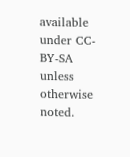available under CC-BY-SA unless otherwise noted.